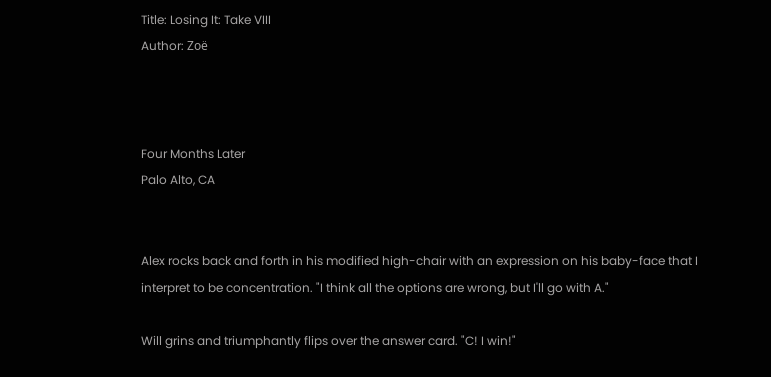Title: Losing It: Take VIII
Author: Zoë



Four Months Later
Palo Alto, CA


Alex rocks back and forth in his modified high-chair with an expression on his baby-face that I interpret to be concentration. "I think all the options are wrong, but I'll go with A."

Will grins and triumphantly flips over the answer card. "C! I win!"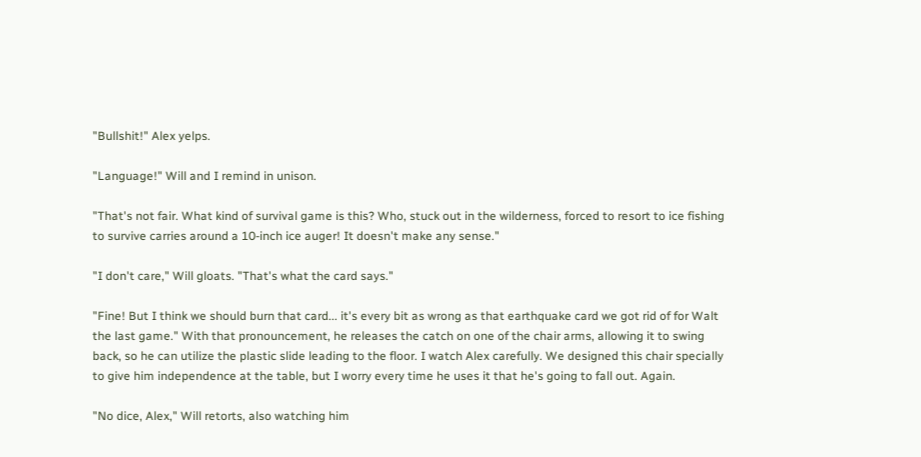"Bullshit!" Alex yelps.

"Language!" Will and I remind in unison.

"That's not fair. What kind of survival game is this? Who, stuck out in the wilderness, forced to resort to ice fishing to survive carries around a 10-inch ice auger! It doesn't make any sense."

"I don't care," Will gloats. "That's what the card says."

"Fine! But I think we should burn that card... it's every bit as wrong as that earthquake card we got rid of for Walt the last game." With that pronouncement, he releases the catch on one of the chair arms, allowing it to swing back, so he can utilize the plastic slide leading to the floor. I watch Alex carefully. We designed this chair specially to give him independence at the table, but I worry every time he uses it that he's going to fall out. Again.

"No dice, Alex," Will retorts, also watching him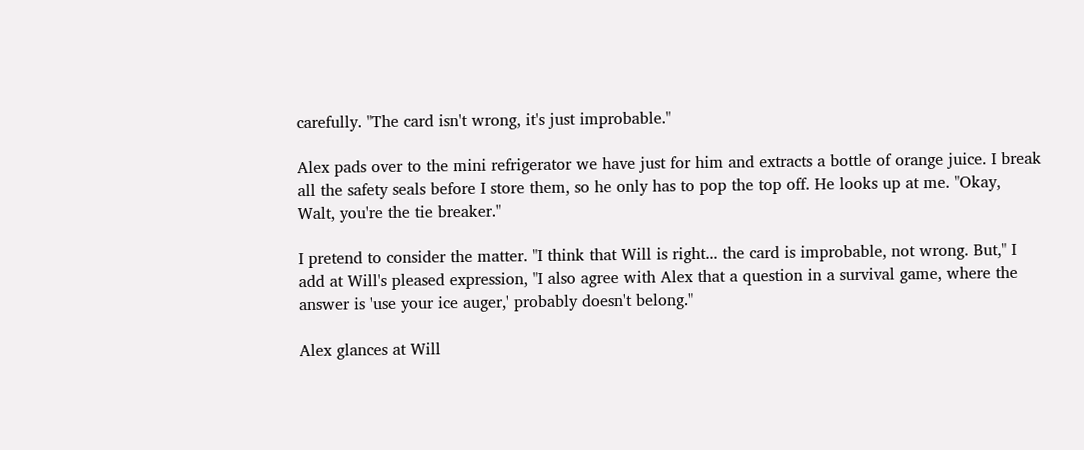carefully. "The card isn't wrong, it's just improbable."

Alex pads over to the mini refrigerator we have just for him and extracts a bottle of orange juice. I break all the safety seals before I store them, so he only has to pop the top off. He looks up at me. "Okay, Walt, you're the tie breaker."

I pretend to consider the matter. "I think that Will is right... the card is improbable, not wrong. But," I add at Will's pleased expression, "I also agree with Alex that a question in a survival game, where the answer is 'use your ice auger,' probably doesn't belong."

Alex glances at Will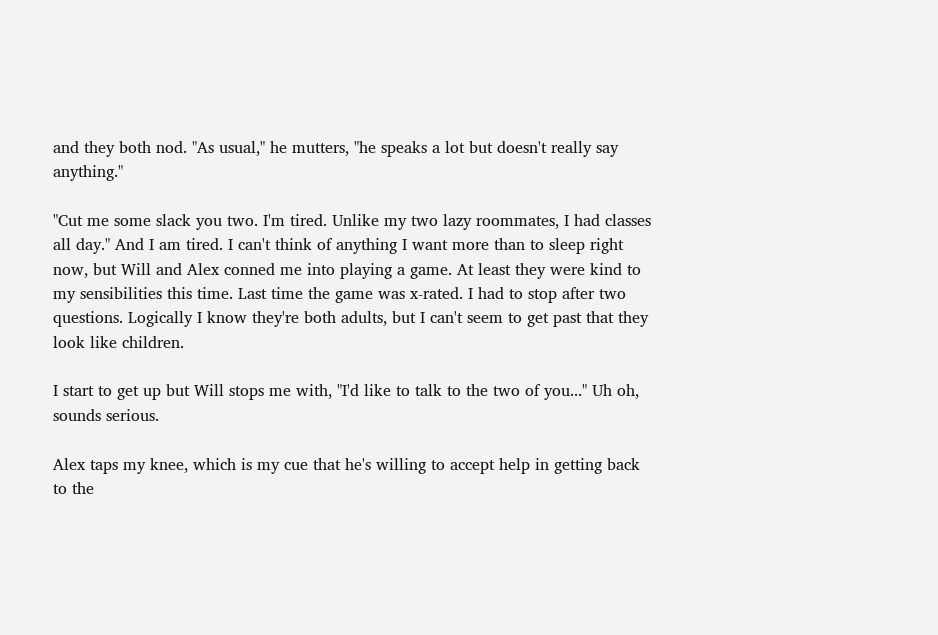and they both nod. "As usual," he mutters, "he speaks a lot but doesn't really say anything."

"Cut me some slack you two. I'm tired. Unlike my two lazy roommates, I had classes all day." And I am tired. I can't think of anything I want more than to sleep right now, but Will and Alex conned me into playing a game. At least they were kind to my sensibilities this time. Last time the game was x-rated. I had to stop after two questions. Logically I know they're both adults, but I can't seem to get past that they look like children.

I start to get up but Will stops me with, "I'd like to talk to the two of you..." Uh oh, sounds serious.

Alex taps my knee, which is my cue that he's willing to accept help in getting back to the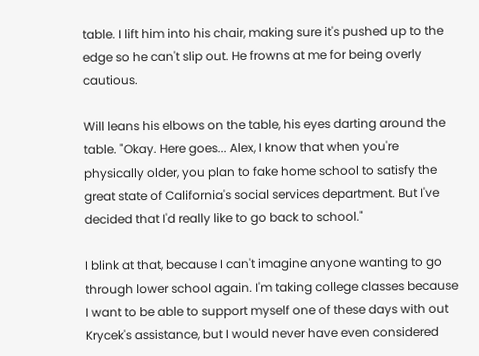table. I lift him into his chair, making sure it's pushed up to the edge so he can't slip out. He frowns at me for being overly cautious.

Will leans his elbows on the table, his eyes darting around the table. "Okay. Here goes... Alex, I know that when you're physically older, you plan to fake home school to satisfy the great state of California's social services department. But I've decided that I'd really like to go back to school."

I blink at that, because I can't imagine anyone wanting to go through lower school again. I'm taking college classes because I want to be able to support myself one of these days with out Krycek's assistance, but I would never have even considered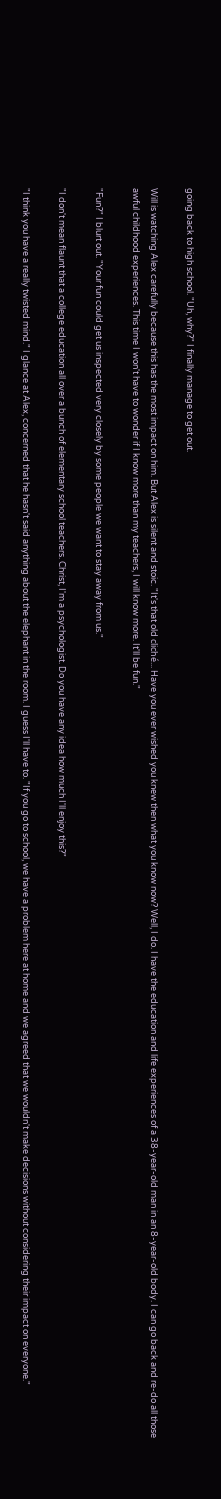going back to high school. "Uh, why?" I finally manage to get out.

Will is watching Alex carefully because this has the most impact on him. But Alex is silent and stoic. "It's that old cliché... Have you ever wished you knew then what you know now? Well, I do. I have the education and life experiences of a 38-year-old man in an 8-year-old body. I can go back and re-do all those awful childhood experiences. This time I won't have to wonder if I know more than my teachers, I will know more. It'll be fun."

"Fun?" I blurt out. "Your fun could get us inspected very closely by some people we want to stay away from us."

"I don't mean flaunt that a college education all over a bunch of elementary school teachers. Christ, I'm a psychologist. Do you have any idea how much I'll enjoy this?"

"I think you have a really twisted mind." I glance at Alex, concerned that he hasn't said anything about the elephant in the room. I guess I'll have to. "If you go to school, we have a problem here at home and we agreed that we wouldn't make decisions without considering their impact on everyone."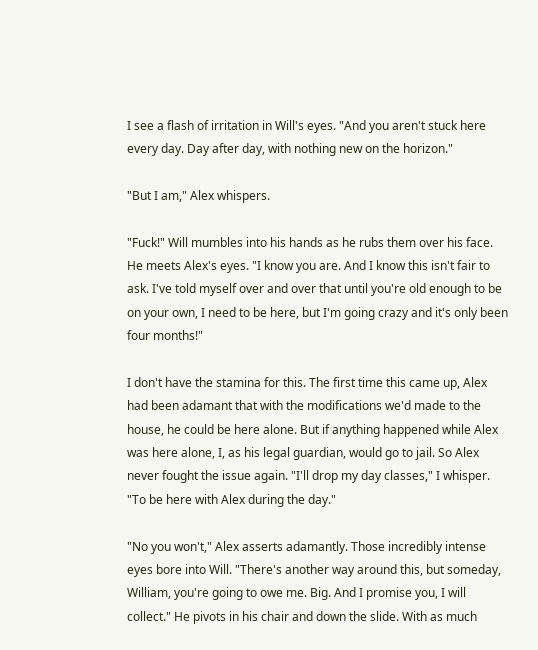I see a flash of irritation in Will's eyes. "And you aren't stuck here every day. Day after day, with nothing new on the horizon."

"But I am," Alex whispers.

"Fuck!" Will mumbles into his hands as he rubs them over his face. He meets Alex's eyes. "I know you are. And I know this isn't fair to ask. I've told myself over and over that until you're old enough to be on your own, I need to be here, but I'm going crazy and it's only been four months!"

I don't have the stamina for this. The first time this came up, Alex had been adamant that with the modifications we'd made to the house, he could be here alone. But if anything happened while Alex was here alone, I, as his legal guardian, would go to jail. So Alex never fought the issue again. "I'll drop my day classes," I whisper. "To be here with Alex during the day."

"No you won't," Alex asserts adamantly. Those incredibly intense eyes bore into Will. "There's another way around this, but someday, William, you're going to owe me. Big. And I promise you, I will collect." He pivots in his chair and down the slide. With as much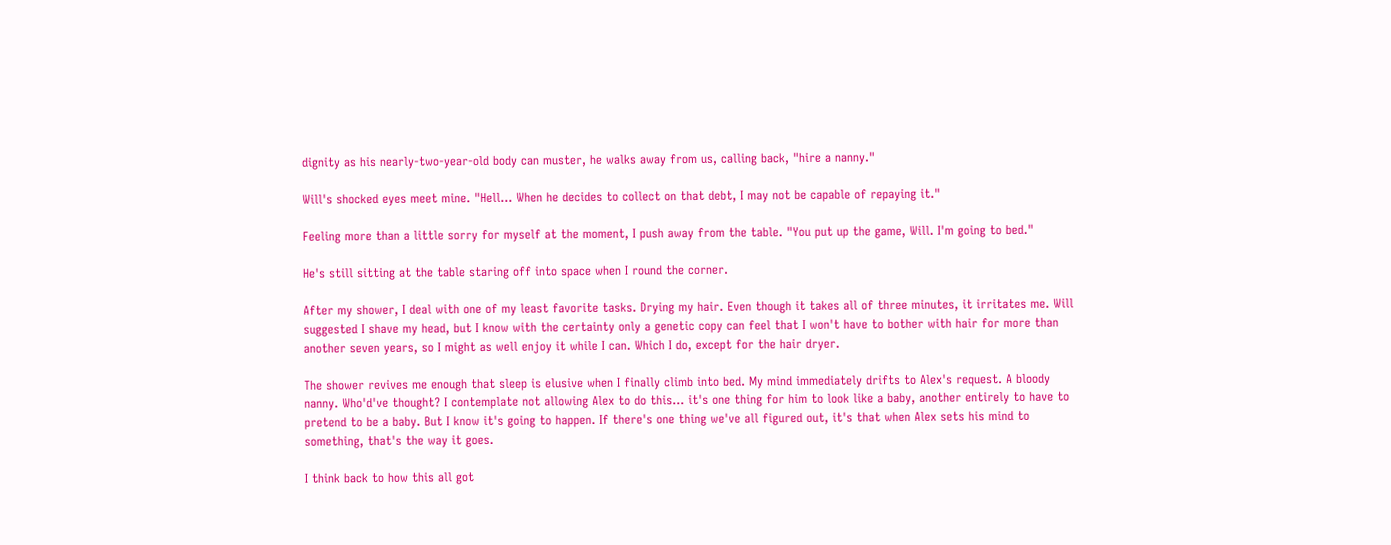dignity as his nearly-two-year-old body can muster, he walks away from us, calling back, "hire a nanny."

Will's shocked eyes meet mine. "Hell... When he decides to collect on that debt, I may not be capable of repaying it."

Feeling more than a little sorry for myself at the moment, I push away from the table. "You put up the game, Will. I'm going to bed."

He's still sitting at the table staring off into space when I round the corner.

After my shower, I deal with one of my least favorite tasks. Drying my hair. Even though it takes all of three minutes, it irritates me. Will suggested I shave my head, but I know with the certainty only a genetic copy can feel that I won't have to bother with hair for more than another seven years, so I might as well enjoy it while I can. Which I do, except for the hair dryer.

The shower revives me enough that sleep is elusive when I finally climb into bed. My mind immediately drifts to Alex's request. A bloody nanny. Who'd've thought? I contemplate not allowing Alex to do this... it's one thing for him to look like a baby, another entirely to have to pretend to be a baby. But I know it's going to happen. If there's one thing we've all figured out, it's that when Alex sets his mind to something, that's the way it goes.

I think back to how this all got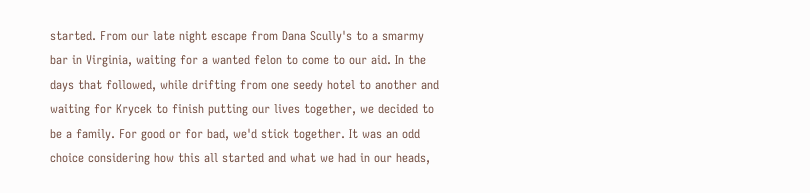started. From our late night escape from Dana Scully's to a smarmy bar in Virginia, waiting for a wanted felon to come to our aid. In the days that followed, while drifting from one seedy hotel to another and waiting for Krycek to finish putting our lives together, we decided to be a family. For good or for bad, we'd stick together. It was an odd choice considering how this all started and what we had in our heads,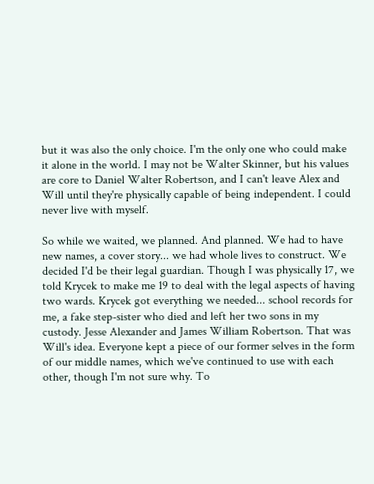but it was also the only choice. I'm the only one who could make it alone in the world. I may not be Walter Skinner, but his values are core to Daniel Walter Robertson, and I can't leave Alex and Will until they're physically capable of being independent. I could never live with myself.

So while we waited, we planned. And planned. We had to have new names, a cover story... we had whole lives to construct. We decided I'd be their legal guardian. Though I was physically 17, we told Krycek to make me 19 to deal with the legal aspects of having two wards. Krycek got everything we needed... school records for me, a fake step-sister who died and left her two sons in my custody. Jesse Alexander and James William Robertson. That was Will's idea. Everyone kept a piece of our former selves in the form of our middle names, which we've continued to use with each other, though I'm not sure why. To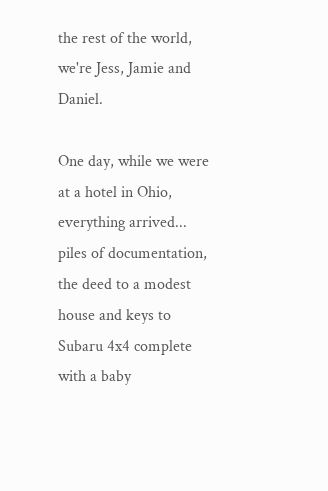the rest of the world, we're Jess, Jamie and Daniel.

One day, while we were at a hotel in Ohio, everything arrived... piles of documentation, the deed to a modest house and keys to Subaru 4x4 complete with a baby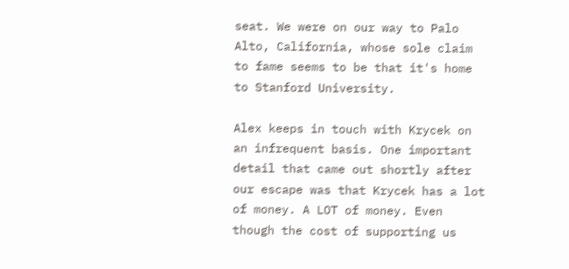seat. We were on our way to Palo Alto, California, whose sole claim to fame seems to be that it's home to Stanford University.

Alex keeps in touch with Krycek on an infrequent basis. One important detail that came out shortly after our escape was that Krycek has a lot of money. A LOT of money. Even though the cost of supporting us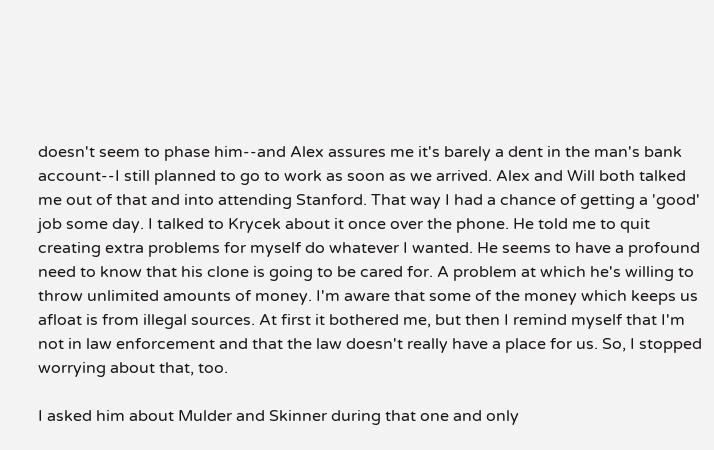doesn't seem to phase him--and Alex assures me it's barely a dent in the man's bank account--I still planned to go to work as soon as we arrived. Alex and Will both talked me out of that and into attending Stanford. That way I had a chance of getting a 'good' job some day. I talked to Krycek about it once over the phone. He told me to quit creating extra problems for myself do whatever I wanted. He seems to have a profound need to know that his clone is going to be cared for. A problem at which he's willing to throw unlimited amounts of money. I'm aware that some of the money which keeps us afloat is from illegal sources. At first it bothered me, but then I remind myself that I'm not in law enforcement and that the law doesn't really have a place for us. So, I stopped worrying about that, too.

I asked him about Mulder and Skinner during that one and only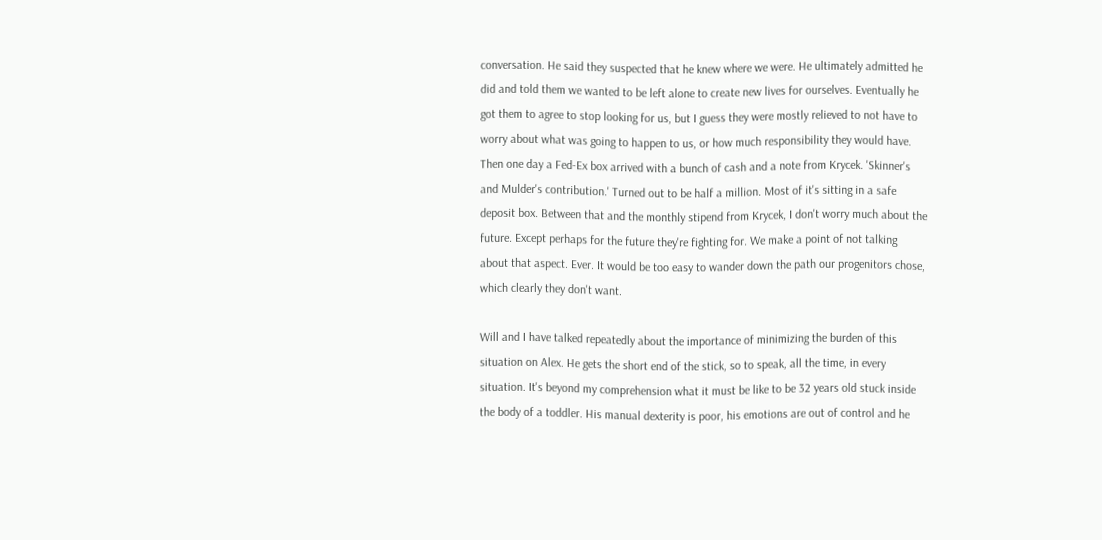conversation. He said they suspected that he knew where we were. He ultimately admitted he did and told them we wanted to be left alone to create new lives for ourselves. Eventually he got them to agree to stop looking for us, but I guess they were mostly relieved to not have to worry about what was going to happen to us, or how much responsibility they would have. Then one day a Fed-Ex box arrived with a bunch of cash and a note from Krycek. 'Skinner's and Mulder's contribution.' Turned out to be half a million. Most of it's sitting in a safe deposit box. Between that and the monthly stipend from Krycek, I don't worry much about the future. Except perhaps for the future they're fighting for. We make a point of not talking about that aspect. Ever. It would be too easy to wander down the path our progenitors chose, which clearly they don't want.

Will and I have talked repeatedly about the importance of minimizing the burden of this situation on Alex. He gets the short end of the stick, so to speak, all the time, in every situation. It's beyond my comprehension what it must be like to be 32 years old stuck inside the body of a toddler. His manual dexterity is poor, his emotions are out of control and he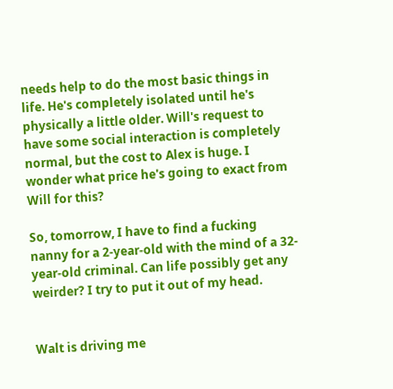needs help to do the most basic things in life. He's completely isolated until he's physically a little older. Will's request to have some social interaction is completely normal, but the cost to Alex is huge. I wonder what price he's going to exact from Will for this?

So, tomorrow, I have to find a fucking nanny for a 2-year-old with the mind of a 32-year-old criminal. Can life possibly get any weirder? I try to put it out of my head.


Walt is driving me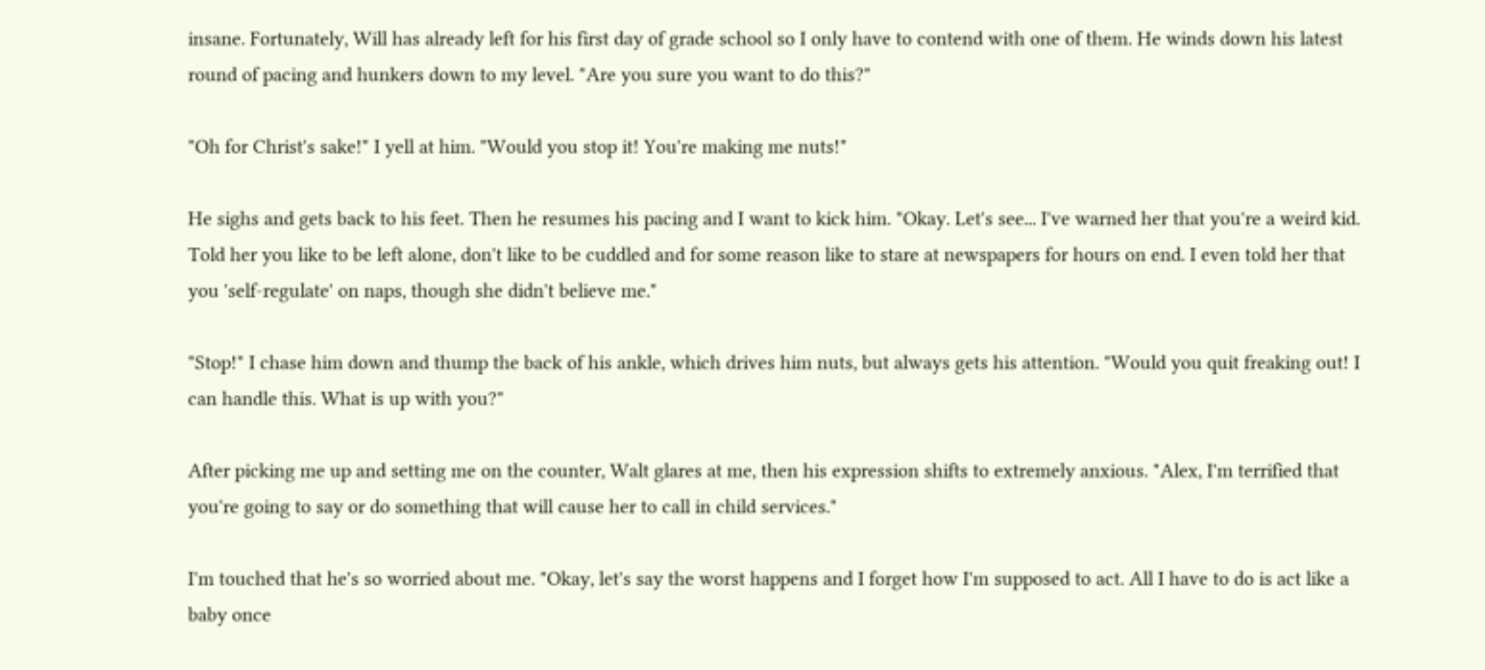insane. Fortunately, Will has already left for his first day of grade school so I only have to contend with one of them. He winds down his latest round of pacing and hunkers down to my level. "Are you sure you want to do this?"

"Oh for Christ's sake!" I yell at him. "Would you stop it! You're making me nuts!"

He sighs and gets back to his feet. Then he resumes his pacing and I want to kick him. "Okay. Let's see... I've warned her that you're a weird kid. Told her you like to be left alone, don't like to be cuddled and for some reason like to stare at newspapers for hours on end. I even told her that you 'self-regulate' on naps, though she didn't believe me."

"Stop!" I chase him down and thump the back of his ankle, which drives him nuts, but always gets his attention. "Would you quit freaking out! I can handle this. What is up with you?"

After picking me up and setting me on the counter, Walt glares at me, then his expression shifts to extremely anxious. "Alex, I'm terrified that you're going to say or do something that will cause her to call in child services."

I'm touched that he's so worried about me. "Okay, let's say the worst happens and I forget how I'm supposed to act. All I have to do is act like a baby once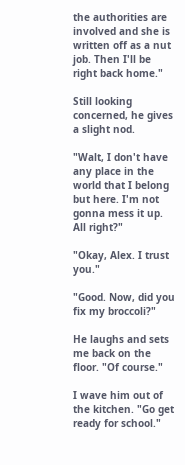the authorities are involved and she is written off as a nut job. Then I'll be right back home."

Still looking concerned, he gives a slight nod.

"Walt, I don't have any place in the world that I belong but here. I'm not gonna mess it up. All right?"

"Okay, Alex. I trust you."

"Good. Now, did you fix my broccoli?"

He laughs and sets me back on the floor. "Of course."

I wave him out of the kitchen. "Go get ready for school."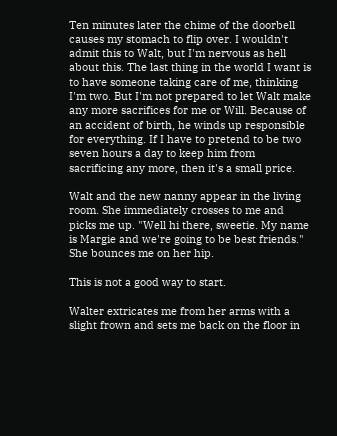Ten minutes later the chime of the doorbell causes my stomach to flip over. I wouldn't admit this to Walt, but I'm nervous as hell about this. The last thing in the world I want is to have someone taking care of me, thinking I'm two. But I'm not prepared to let Walt make any more sacrifices for me or Will. Because of an accident of birth, he winds up responsible for everything. If I have to pretend to be two seven hours a day to keep him from sacrificing any more, then it's a small price.

Walt and the new nanny appear in the living room. She immediately crosses to me and picks me up. "Well hi there, sweetie. My name is Margie and we're going to be best friends." She bounces me on her hip.

This is not a good way to start.

Walter extricates me from her arms with a slight frown and sets me back on the floor in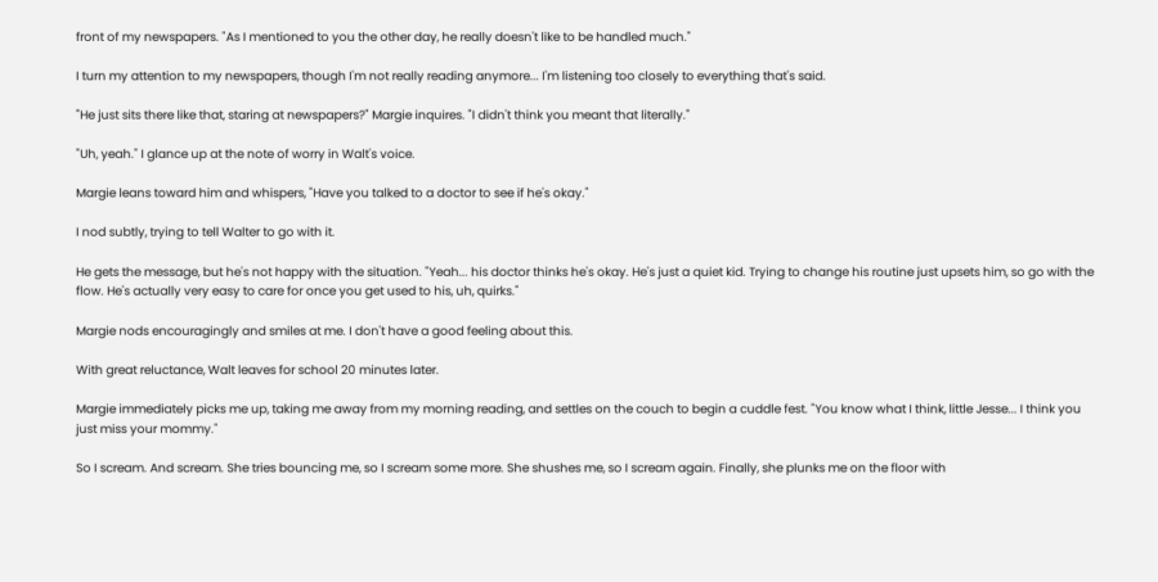front of my newspapers. "As I mentioned to you the other day, he really doesn't like to be handled much."

I turn my attention to my newspapers, though I'm not really reading anymore... I'm listening too closely to everything that's said.

"He just sits there like that, staring at newspapers?" Margie inquires. "I didn't think you meant that literally."

"Uh, yeah." I glance up at the note of worry in Walt's voice.

Margie leans toward him and whispers, "Have you talked to a doctor to see if he's okay."

I nod subtly, trying to tell Walter to go with it.

He gets the message, but he's not happy with the situation. "Yeah... his doctor thinks he's okay. He's just a quiet kid. Trying to change his routine just upsets him, so go with the flow. He's actually very easy to care for once you get used to his, uh, quirks."

Margie nods encouragingly and smiles at me. I don't have a good feeling about this.

With great reluctance, Walt leaves for school 20 minutes later.

Margie immediately picks me up, taking me away from my morning reading, and settles on the couch to begin a cuddle fest. "You know what I think, little Jesse... I think you just miss your mommy."

So I scream. And scream. She tries bouncing me, so I scream some more. She shushes me, so I scream again. Finally, she plunks me on the floor with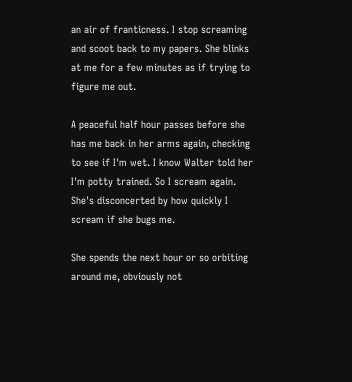an air of franticness. I stop screaming and scoot back to my papers. She blinks at me for a few minutes as if trying to figure me out.

A peaceful half hour passes before she has me back in her arms again, checking to see if I'm wet. I know Walter told her I'm potty trained. So I scream again. She's disconcerted by how quickly I scream if she bugs me.

She spends the next hour or so orbiting around me, obviously not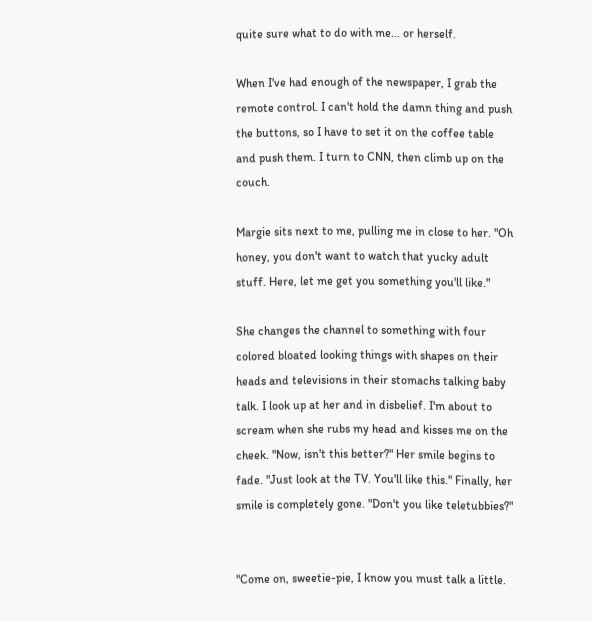quite sure what to do with me... or herself.

When I've had enough of the newspaper, I grab the remote control. I can't hold the damn thing and push the buttons, so I have to set it on the coffee table and push them. I turn to CNN, then climb up on the couch.

Margie sits next to me, pulling me in close to her. "Oh honey, you don't want to watch that yucky adult stuff. Here, let me get you something you'll like."

She changes the channel to something with four colored bloated looking things with shapes on their heads and televisions in their stomachs talking baby talk. I look up at her and in disbelief. I'm about to scream when she rubs my head and kisses me on the cheek. "Now, isn't this better?" Her smile begins to fade. "Just look at the TV. You'll like this." Finally, her smile is completely gone. "Don't you like teletubbies?"


"Come on, sweetie-pie, I know you must talk a little.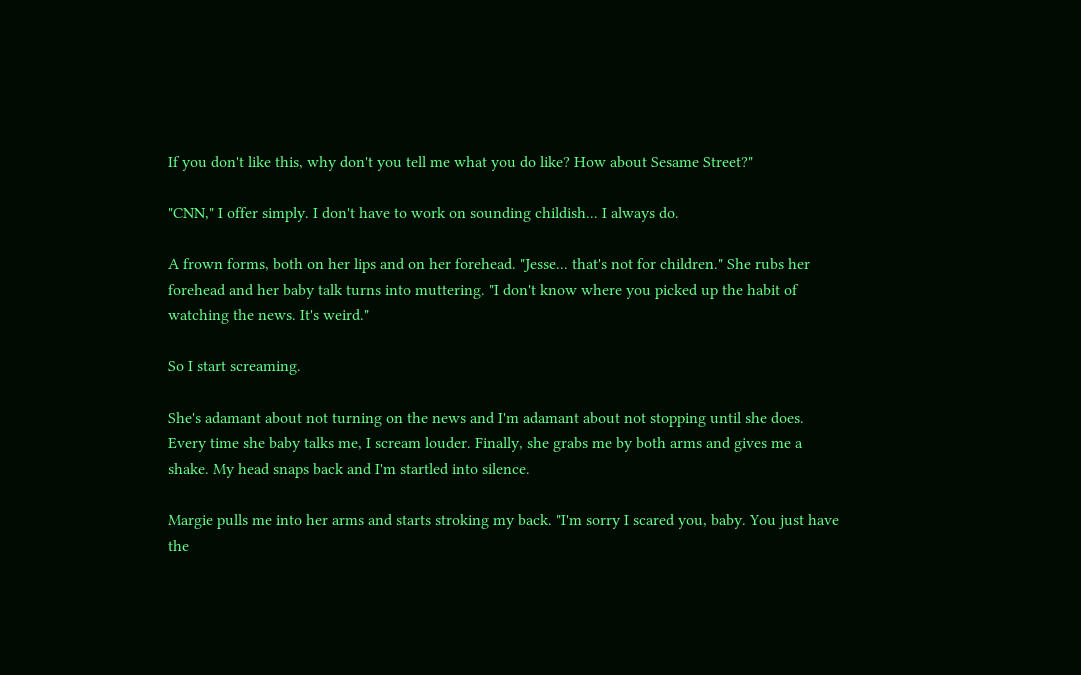If you don't like this, why don't you tell me what you do like? How about Sesame Street?"

"CNN," I offer simply. I don't have to work on sounding childish... I always do.

A frown forms, both on her lips and on her forehead. "Jesse... that's not for children." She rubs her forehead and her baby talk turns into muttering. "I don't know where you picked up the habit of watching the news. It's weird."

So I start screaming.

She's adamant about not turning on the news and I'm adamant about not stopping until she does. Every time she baby talks me, I scream louder. Finally, she grabs me by both arms and gives me a shake. My head snaps back and I'm startled into silence.

Margie pulls me into her arms and starts stroking my back. "I'm sorry I scared you, baby. You just have the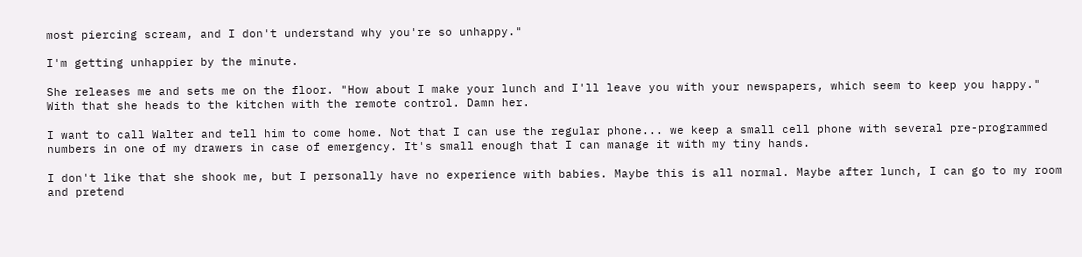most piercing scream, and I don't understand why you're so unhappy."

I'm getting unhappier by the minute.

She releases me and sets me on the floor. "How about I make your lunch and I'll leave you with your newspapers, which seem to keep you happy." With that she heads to the kitchen with the remote control. Damn her.

I want to call Walter and tell him to come home. Not that I can use the regular phone... we keep a small cell phone with several pre-programmed numbers in one of my drawers in case of emergency. It's small enough that I can manage it with my tiny hands.

I don't like that she shook me, but I personally have no experience with babies. Maybe this is all normal. Maybe after lunch, I can go to my room and pretend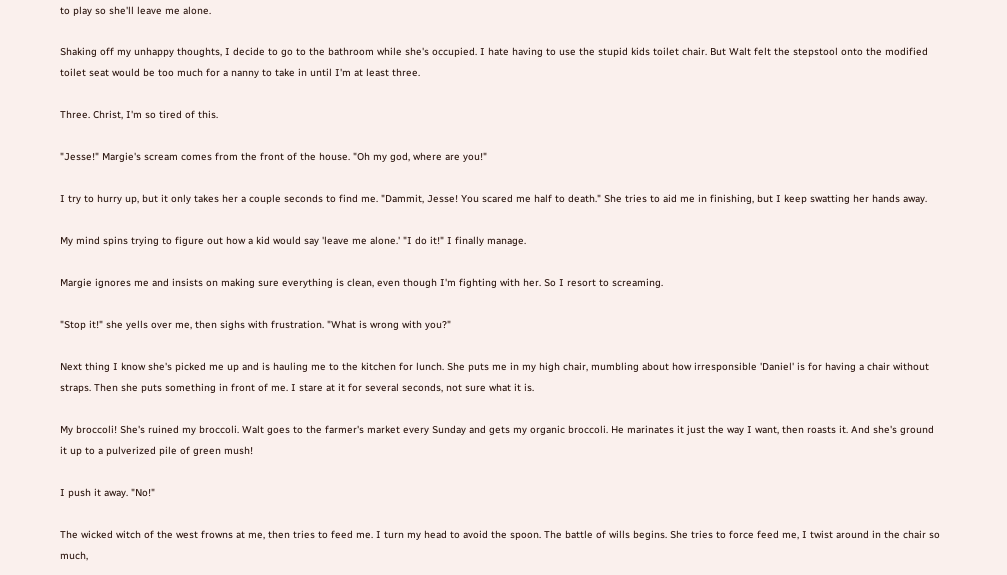to play so she'll leave me alone.

Shaking off my unhappy thoughts, I decide to go to the bathroom while she's occupied. I hate having to use the stupid kids toilet chair. But Walt felt the stepstool onto the modified toilet seat would be too much for a nanny to take in until I'm at least three.

Three. Christ, I'm so tired of this.

"Jesse!" Margie's scream comes from the front of the house. "Oh my god, where are you!"

I try to hurry up, but it only takes her a couple seconds to find me. "Dammit, Jesse! You scared me half to death." She tries to aid me in finishing, but I keep swatting her hands away.

My mind spins trying to figure out how a kid would say 'leave me alone.' "I do it!" I finally manage.

Margie ignores me and insists on making sure everything is clean, even though I'm fighting with her. So I resort to screaming.

"Stop it!" she yells over me, then sighs with frustration. "What is wrong with you?"

Next thing I know she's picked me up and is hauling me to the kitchen for lunch. She puts me in my high chair, mumbling about how irresponsible 'Daniel' is for having a chair without straps. Then she puts something in front of me. I stare at it for several seconds, not sure what it is.

My broccoli! She's ruined my broccoli. Walt goes to the farmer's market every Sunday and gets my organic broccoli. He marinates it just the way I want, then roasts it. And she's ground it up to a pulverized pile of green mush!

I push it away. "No!"

The wicked witch of the west frowns at me, then tries to feed me. I turn my head to avoid the spoon. The battle of wills begins. She tries to force feed me, I twist around in the chair so much,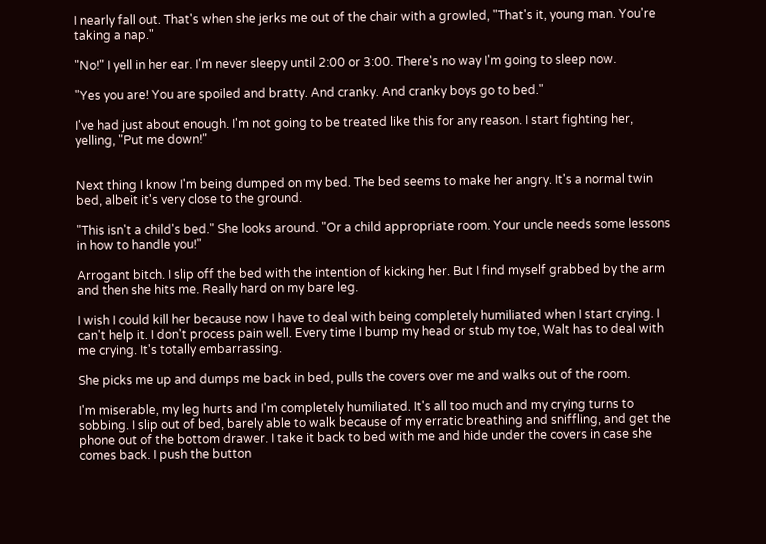I nearly fall out. That's when she jerks me out of the chair with a growled, "That's it, young man. You're taking a nap."

"No!" I yell in her ear. I'm never sleepy until 2:00 or 3:00. There's no way I'm going to sleep now.

"Yes you are! You are spoiled and bratty. And cranky. And cranky boys go to bed."

I've had just about enough. I'm not going to be treated like this for any reason. I start fighting her, yelling, "Put me down!"


Next thing I know I'm being dumped on my bed. The bed seems to make her angry. It's a normal twin bed, albeit it's very close to the ground.

"This isn't a child's bed." She looks around. "Or a child appropriate room. Your uncle needs some lessons in how to handle you!"

Arrogant bitch. I slip off the bed with the intention of kicking her. But I find myself grabbed by the arm and then she hits me. Really hard on my bare leg.

I wish I could kill her because now I have to deal with being completely humiliated when I start crying. I can't help it. I don't process pain well. Every time I bump my head or stub my toe, Walt has to deal with me crying. It's totally embarrassing.

She picks me up and dumps me back in bed, pulls the covers over me and walks out of the room.

I'm miserable, my leg hurts and I'm completely humiliated. It's all too much and my crying turns to sobbing. I slip out of bed, barely able to walk because of my erratic breathing and sniffling, and get the phone out of the bottom drawer. I take it back to bed with me and hide under the covers in case she comes back. I push the button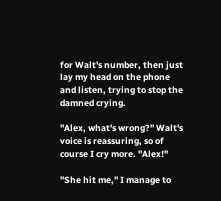for Walt's number, then just lay my head on the phone and listen, trying to stop the damned crying.

"Alex, what's wrong?" Walt's voice is reassuring, so of course I cry more. "Alex!"

"She hit me," I manage to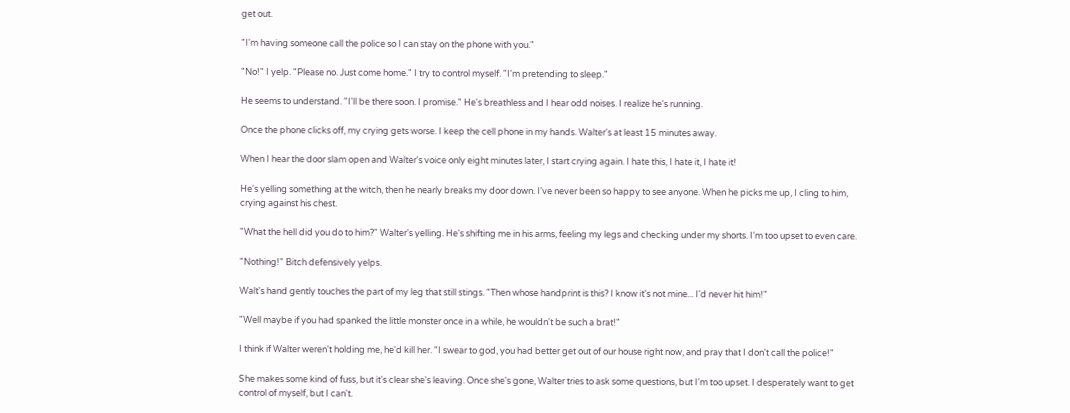get out.

"I'm having someone call the police so I can stay on the phone with you."

"No!" I yelp. "Please no. Just come home." I try to control myself. "I'm pretending to sleep."

He seems to understand. "I'll be there soon. I promise." He's breathless and I hear odd noises. I realize he's running.

Once the phone clicks off, my crying gets worse. I keep the cell phone in my hands. Walter's at least 15 minutes away.

When I hear the door slam open and Walter's voice only eight minutes later, I start crying again. I hate this, I hate it, I hate it!

He's yelling something at the witch, then he nearly breaks my door down. I've never been so happy to see anyone. When he picks me up, I cling to him, crying against his chest.

"What the hell did you do to him?" Walter's yelling. He's shifting me in his arms, feeling my legs and checking under my shorts. I'm too upset to even care.

"Nothing!" Bitch defensively yelps.

Walt's hand gently touches the part of my leg that still stings. "Then whose handprint is this? I know it's not mine... I'd never hit him!"

"Well maybe if you had spanked the little monster once in a while, he wouldn't be such a brat!"

I think if Walter weren't holding me, he'd kill her. "I swear to god, you had better get out of our house right now, and pray that I don't call the police!"

She makes some kind of fuss, but it's clear she's leaving. Once she's gone, Walter tries to ask some questions, but I'm too upset. I desperately want to get control of myself, but I can't.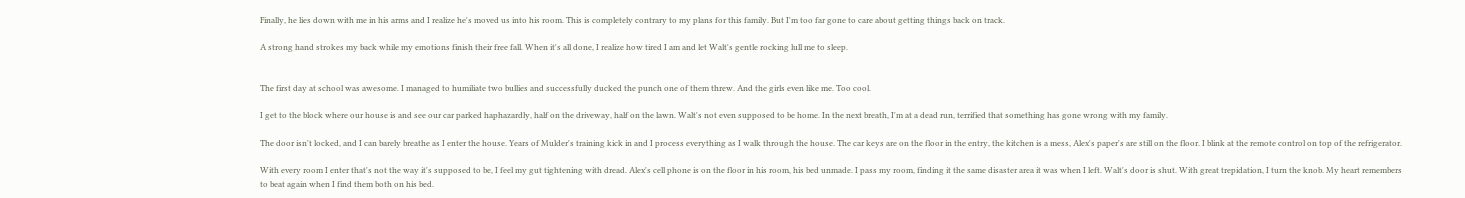Finally, he lies down with me in his arms and I realize he's moved us into his room. This is completely contrary to my plans for this family. But I'm too far gone to care about getting things back on track.

A strong hand strokes my back while my emotions finish their free fall. When it's all done, I realize how tired I am and let Walt's gentle rocking lull me to sleep.


The first day at school was awesome. I managed to humiliate two bullies and successfully ducked the punch one of them threw. And the girls even like me. Too cool.

I get to the block where our house is and see our car parked haphazardly, half on the driveway, half on the lawn. Walt's not even supposed to be home. In the next breath, I'm at a dead run, terrified that something has gone wrong with my family.

The door isn't locked, and I can barely breathe as I enter the house. Years of Mulder's training kick in and I process everything as I walk through the house. The car keys are on the floor in the entry, the kitchen is a mess, Alex's paper's are still on the floor. I blink at the remote control on top of the refrigerator.

With every room I enter that's not the way it's supposed to be, I feel my gut tightening with dread. Alex's cell phone is on the floor in his room, his bed unmade. I pass my room, finding it the same disaster area it was when I left. Walt's door is shut. With great trepidation, I turn the knob. My heart remembers to beat again when I find them both on his bed.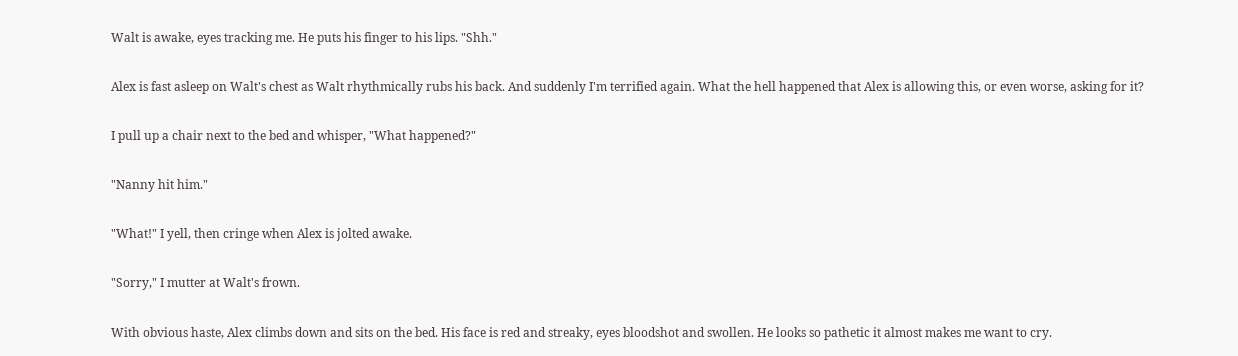Walt is awake, eyes tracking me. He puts his finger to his lips. "Shh."

Alex is fast asleep on Walt's chest as Walt rhythmically rubs his back. And suddenly I'm terrified again. What the hell happened that Alex is allowing this, or even worse, asking for it?

I pull up a chair next to the bed and whisper, "What happened?"

"Nanny hit him."

"What!" I yell, then cringe when Alex is jolted awake.

"Sorry," I mutter at Walt's frown.

With obvious haste, Alex climbs down and sits on the bed. His face is red and streaky, eyes bloodshot and swollen. He looks so pathetic it almost makes me want to cry.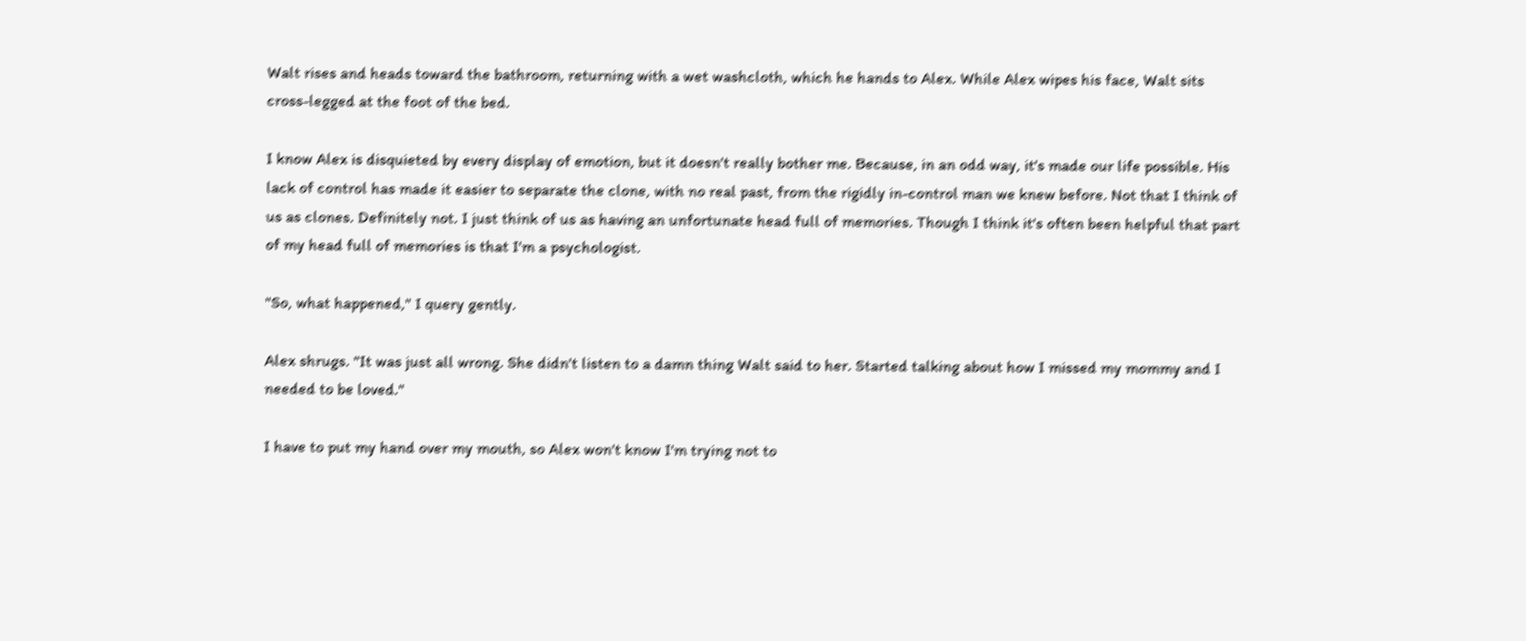Walt rises and heads toward the bathroom, returning with a wet washcloth, which he hands to Alex. While Alex wipes his face, Walt sits cross-legged at the foot of the bed.

I know Alex is disquieted by every display of emotion, but it doesn't really bother me. Because, in an odd way, it's made our life possible. His lack of control has made it easier to separate the clone, with no real past, from the rigidly in-control man we knew before. Not that I think of us as clones. Definitely not. I just think of us as having an unfortunate head full of memories. Though I think it's often been helpful that part of my head full of memories is that I'm a psychologist.

"So, what happened," I query gently.

Alex shrugs. "It was just all wrong. She didn't listen to a damn thing Walt said to her. Started talking about how I missed my mommy and I needed to be loved."

I have to put my hand over my mouth, so Alex won't know I'm trying not to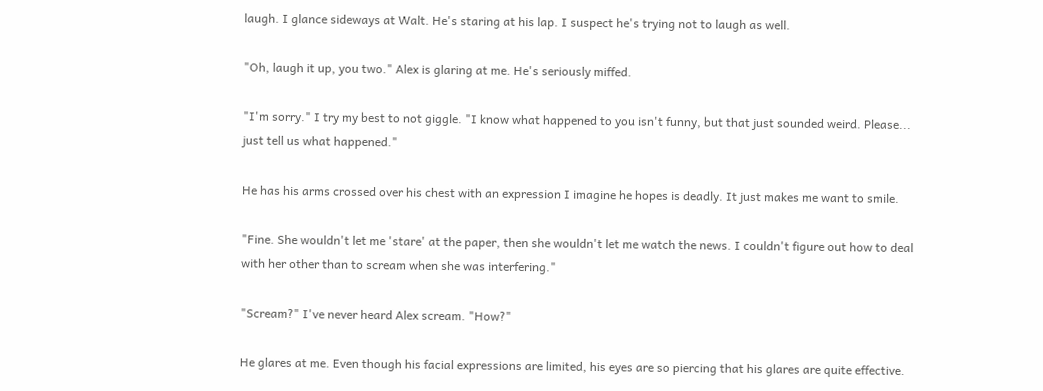laugh. I glance sideways at Walt. He's staring at his lap. I suspect he's trying not to laugh as well.

"Oh, laugh it up, you two." Alex is glaring at me. He's seriously miffed.

"I'm sorry." I try my best to not giggle. "I know what happened to you isn't funny, but that just sounded weird. Please... just tell us what happened."

He has his arms crossed over his chest with an expression I imagine he hopes is deadly. It just makes me want to smile.

"Fine. She wouldn't let me 'stare' at the paper, then she wouldn't let me watch the news. I couldn't figure out how to deal with her other than to scream when she was interfering."

"Scream?" I've never heard Alex scream. "How?"

He glares at me. Even though his facial expressions are limited, his eyes are so piercing that his glares are quite effective.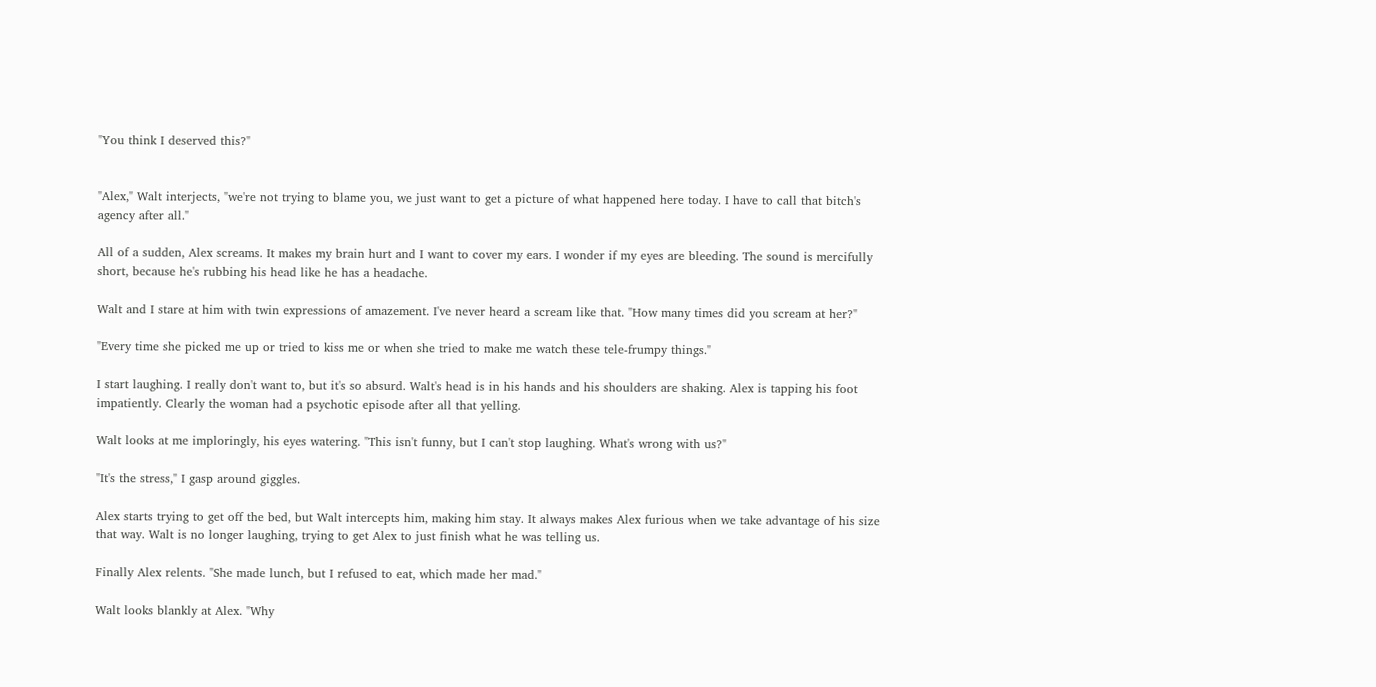"You think I deserved this?"


"Alex," Walt interjects, "we're not trying to blame you, we just want to get a picture of what happened here today. I have to call that bitch's agency after all."

All of a sudden, Alex screams. It makes my brain hurt and I want to cover my ears. I wonder if my eyes are bleeding. The sound is mercifully short, because he's rubbing his head like he has a headache.

Walt and I stare at him with twin expressions of amazement. I've never heard a scream like that. "How many times did you scream at her?"

"Every time she picked me up or tried to kiss me or when she tried to make me watch these tele-frumpy things."

I start laughing. I really don't want to, but it's so absurd. Walt's head is in his hands and his shoulders are shaking. Alex is tapping his foot impatiently. Clearly the woman had a psychotic episode after all that yelling.

Walt looks at me imploringly, his eyes watering. "This isn't funny, but I can't stop laughing. What's wrong with us?"

"It's the stress," I gasp around giggles.

Alex starts trying to get off the bed, but Walt intercepts him, making him stay. It always makes Alex furious when we take advantage of his size that way. Walt is no longer laughing, trying to get Alex to just finish what he was telling us.

Finally Alex relents. "She made lunch, but I refused to eat, which made her mad."

Walt looks blankly at Alex. "Why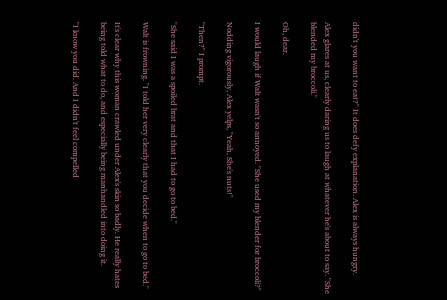didn't you want to eat?" It does defy explanation. Alex is always hungry.

Alex glares at us, clearly daring us to laugh at whatever he's about to say. "She blended my broccoli."

Oh, dear.

I would laugh if Walt wasn't so annoyed. "She used my blender for broccoli?"

Nodding vigorously, Alex yelps, "Yeah. She's nuts!"

"Then?" I prompt.

"She said I was a spoiled brat and that I had to go to bed."

Walt is frowning. "I told her very clearly that you decide when to go to bed."

It's clear why this woman crawled under Alex's skin so badly. He really hates being told what to do, and especially being manhandled into doing it.

"I know you did. And I didn't feel compelled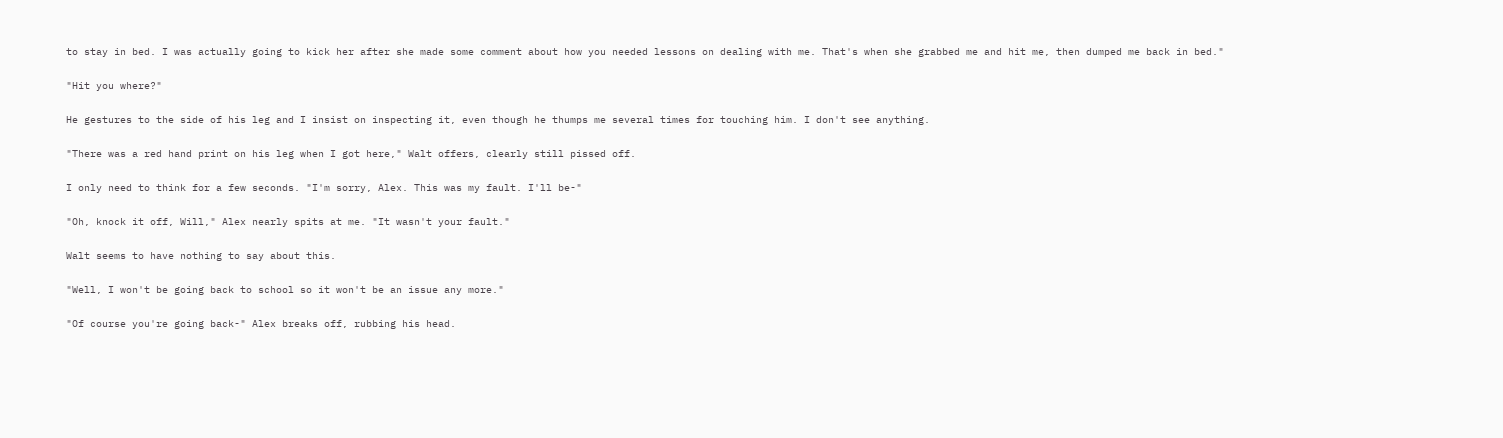to stay in bed. I was actually going to kick her after she made some comment about how you needed lessons on dealing with me. That's when she grabbed me and hit me, then dumped me back in bed."

"Hit you where?"

He gestures to the side of his leg and I insist on inspecting it, even though he thumps me several times for touching him. I don't see anything.

"There was a red hand print on his leg when I got here," Walt offers, clearly still pissed off.

I only need to think for a few seconds. "I'm sorry, Alex. This was my fault. I'll be-"

"Oh, knock it off, Will," Alex nearly spits at me. "It wasn't your fault."

Walt seems to have nothing to say about this.

"Well, I won't be going back to school so it won't be an issue any more."

"Of course you're going back-" Alex breaks off, rubbing his head.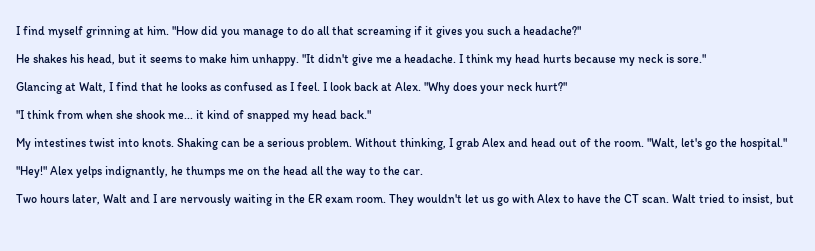I find myself grinning at him. "How did you manage to do all that screaming if it gives you such a headache?"

He shakes his head, but it seems to make him unhappy. "It didn't give me a headache. I think my head hurts because my neck is sore."

Glancing at Walt, I find that he looks as confused as I feel. I look back at Alex. "Why does your neck hurt?"

"I think from when she shook me... it kind of snapped my head back."

My intestines twist into knots. Shaking can be a serious problem. Without thinking, I grab Alex and head out of the room. "Walt, let's go the hospital."

"Hey!" Alex yelps indignantly, he thumps me on the head all the way to the car.

Two hours later, Walt and I are nervously waiting in the ER exam room. They wouldn't let us go with Alex to have the CT scan. Walt tried to insist, but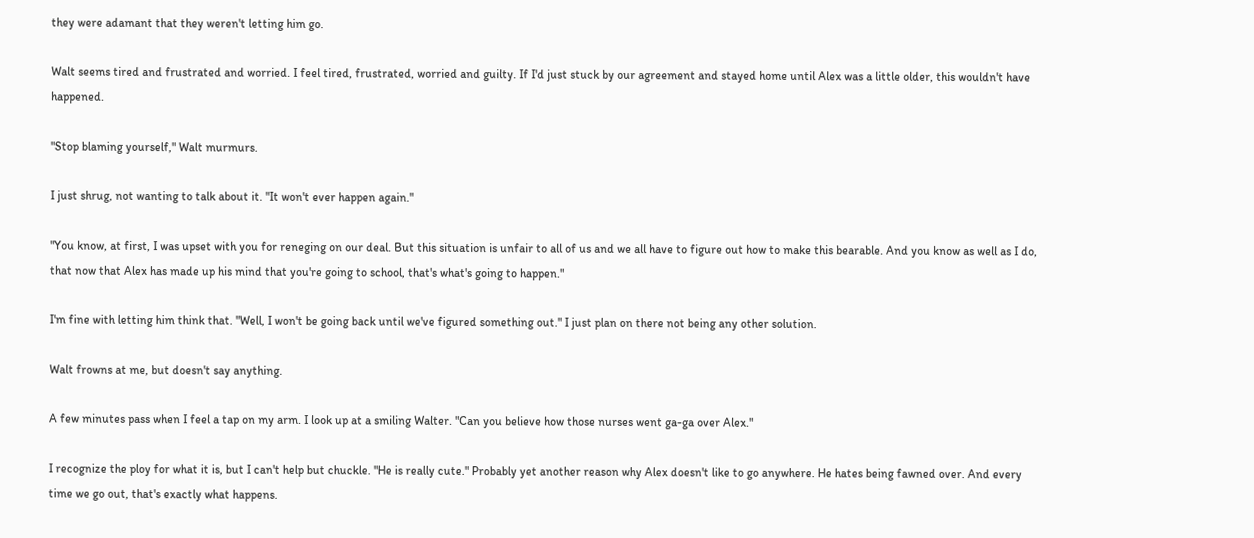they were adamant that they weren't letting him go.

Walt seems tired and frustrated and worried. I feel tired, frustrated, worried and guilty. If I'd just stuck by our agreement and stayed home until Alex was a little older, this wouldn't have happened.

"Stop blaming yourself," Walt murmurs.

I just shrug, not wanting to talk about it. "It won't ever happen again."

"You know, at first, I was upset with you for reneging on our deal. But this situation is unfair to all of us and we all have to figure out how to make this bearable. And you know as well as I do, that now that Alex has made up his mind that you're going to school, that's what's going to happen."

I'm fine with letting him think that. "Well, I won't be going back until we've figured something out." I just plan on there not being any other solution.

Walt frowns at me, but doesn't say anything.

A few minutes pass when I feel a tap on my arm. I look up at a smiling Walter. "Can you believe how those nurses went ga-ga over Alex."

I recognize the ploy for what it is, but I can't help but chuckle. "He is really cute." Probably yet another reason why Alex doesn't like to go anywhere. He hates being fawned over. And every time we go out, that's exactly what happens.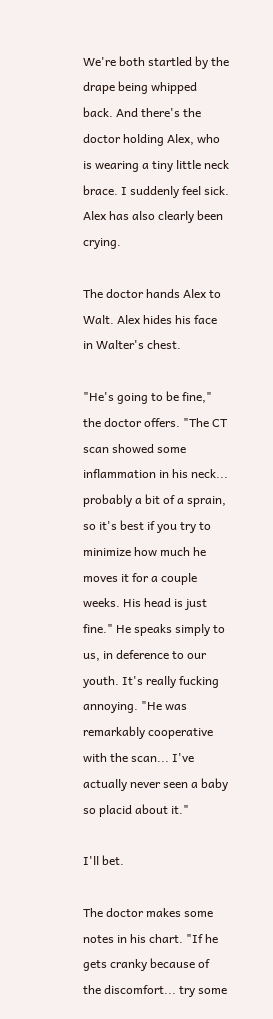We're both startled by the drape being whipped back. And there's the doctor holding Alex, who is wearing a tiny little neck brace. I suddenly feel sick. Alex has also clearly been crying.

The doctor hands Alex to Walt. Alex hides his face in Walter's chest.

"He's going to be fine," the doctor offers. "The CT scan showed some inflammation in his neck... probably a bit of a sprain, so it's best if you try to minimize how much he moves it for a couple weeks. His head is just fine." He speaks simply to us, in deference to our youth. It's really fucking annoying. "He was remarkably cooperative with the scan... I've actually never seen a baby so placid about it."

I'll bet.

The doctor makes some notes in his chart. "If he gets cranky because of the discomfort... try some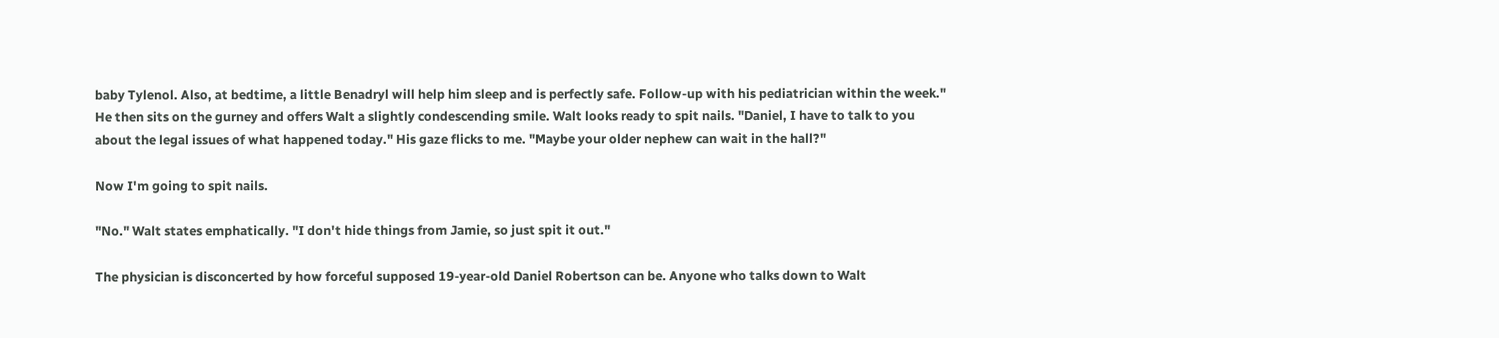baby Tylenol. Also, at bedtime, a little Benadryl will help him sleep and is perfectly safe. Follow-up with his pediatrician within the week." He then sits on the gurney and offers Walt a slightly condescending smile. Walt looks ready to spit nails. "Daniel, I have to talk to you about the legal issues of what happened today." His gaze flicks to me. "Maybe your older nephew can wait in the hall?"

Now I'm going to spit nails.

"No." Walt states emphatically. "I don't hide things from Jamie, so just spit it out."

The physician is disconcerted by how forceful supposed 19-year-old Daniel Robertson can be. Anyone who talks down to Walt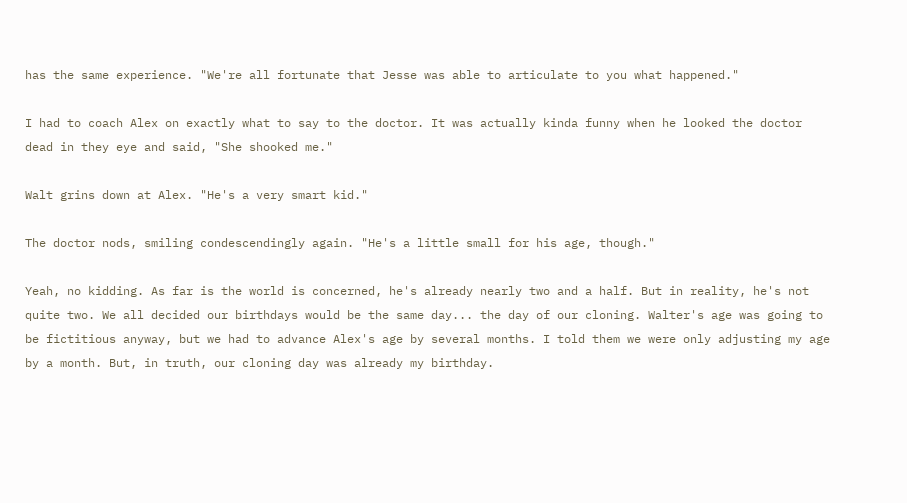has the same experience. "We're all fortunate that Jesse was able to articulate to you what happened."

I had to coach Alex on exactly what to say to the doctor. It was actually kinda funny when he looked the doctor dead in they eye and said, "She shooked me."

Walt grins down at Alex. "He's a very smart kid."

The doctor nods, smiling condescendingly again. "He's a little small for his age, though."

Yeah, no kidding. As far is the world is concerned, he's already nearly two and a half. But in reality, he's not quite two. We all decided our birthdays would be the same day... the day of our cloning. Walter's age was going to be fictitious anyway, but we had to advance Alex's age by several months. I told them we were only adjusting my age by a month. But, in truth, our cloning day was already my birthday.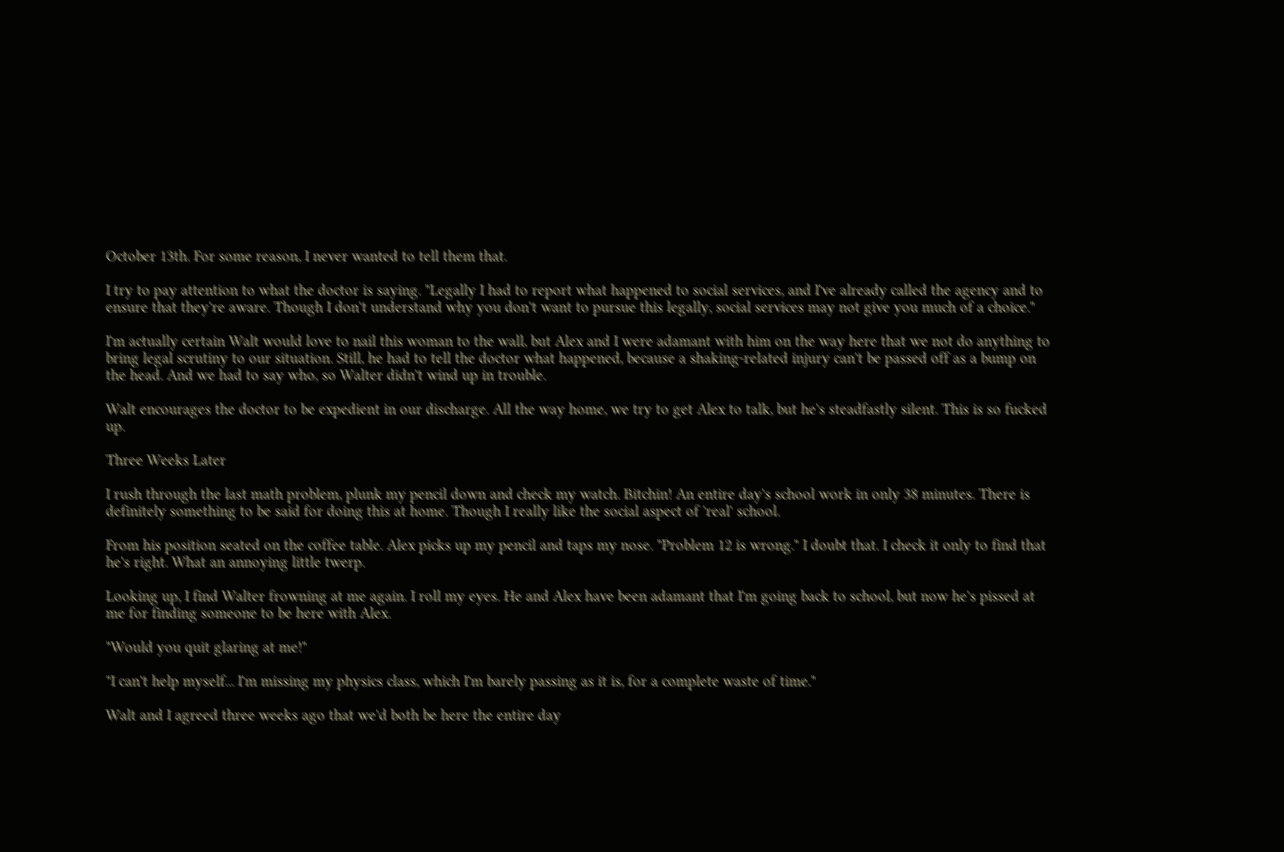October 13th. For some reason, I never wanted to tell them that.

I try to pay attention to what the doctor is saying. "Legally I had to report what happened to social services, and I've already called the agency and to ensure that they're aware. Though I don't understand why you don't want to pursue this legally, social services may not give you much of a choice."

I'm actually certain Walt would love to nail this woman to the wall, but Alex and I were adamant with him on the way here that we not do anything to bring legal scrutiny to our situation. Still, he had to tell the doctor what happened, because a shaking-related injury can't be passed off as a bump on the head. And we had to say who, so Walter didn't wind up in trouble.

Walt encourages the doctor to be expedient in our discharge. All the way home, we try to get Alex to talk, but he's steadfastly silent. This is so fucked up.

Three Weeks Later

I rush through the last math problem, plunk my pencil down and check my watch. Bitchin! An entire day's school work in only 38 minutes. There is definitely something to be said for doing this at home. Though I really like the social aspect of 'real' school.

From his position seated on the coffee table. Alex picks up my pencil and taps my nose. "Problem 12 is wrong." I doubt that. I check it only to find that he's right. What an annoying little twerp.

Looking up, I find Walter frowning at me again. I roll my eyes. He and Alex have been adamant that I'm going back to school, but now he's pissed at me for finding someone to be here with Alex.

"Would you quit glaring at me!"

"I can't help myself... I'm missing my physics class, which I'm barely passing as it is, for a complete waste of time."

Walt and I agreed three weeks ago that we'd both be here the entire day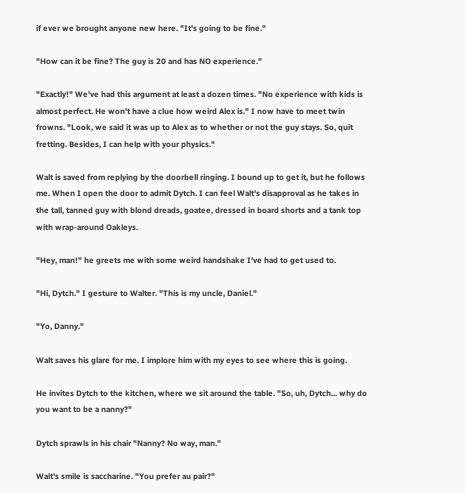if ever we brought anyone new here. "It's going to be fine."

"How can it be fine? The guy is 20 and has NO experience."

"Exactly!" We've had this argument at least a dozen times. "No experience with kids is almost perfect. He won't have a clue how weird Alex is." I now have to meet twin frowns. "Look, we said it was up to Alex as to whether or not the guy stays. So, quit fretting. Besides, I can help with your physics."

Walt is saved from replying by the doorbell ringing. I bound up to get it, but he follows me. When I open the door to admit Dytch. I can feel Walt's disapproval as he takes in the tall, tanned guy with blond dreads, goatee, dressed in board shorts and a tank top with wrap-around Oakleys.

"Hey, man!" he greets me with some weird handshake I've had to get used to.

"Hi, Dytch." I gesture to Walter. "This is my uncle, Daniel."

"Yo, Danny."

Walt saves his glare for me. I implore him with my eyes to see where this is going.

He invites Dytch to the kitchen, where we sit around the table. "So, uh, Dytch... why do you want to be a nanny?"

Dytch sprawls in his chair "Nanny? No way, man."

Walt's smile is saccharine. "You prefer au pair?"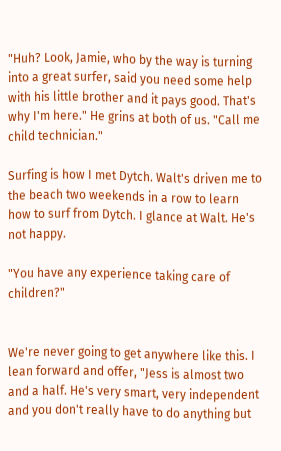"Huh? Look, Jamie, who by the way is turning into a great surfer, said you need some help with his little brother and it pays good. That's why I'm here." He grins at both of us. "Call me child technician."

Surfing is how I met Dytch. Walt's driven me to the beach two weekends in a row to learn how to surf from Dytch. I glance at Walt. He's not happy.

"You have any experience taking care of children?"


We're never going to get anywhere like this. I lean forward and offer, "Jess is almost two and a half. He's very smart, very independent and you don't really have to do anything but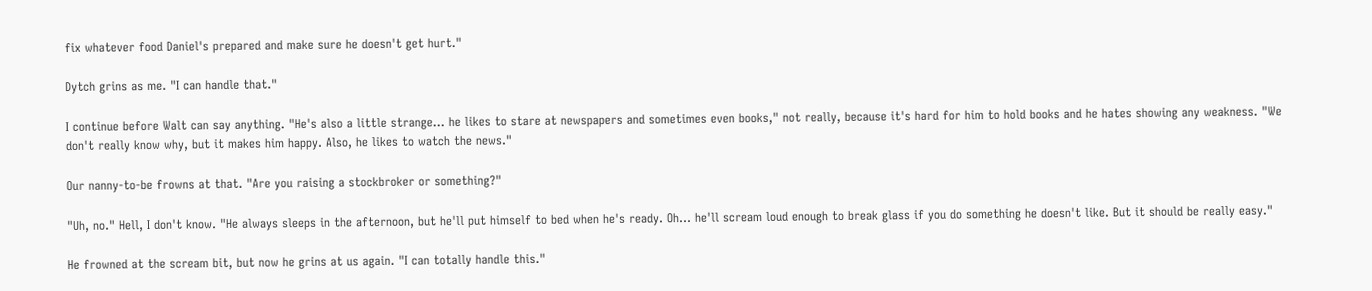fix whatever food Daniel's prepared and make sure he doesn't get hurt."

Dytch grins as me. "I can handle that."

I continue before Walt can say anything. "He's also a little strange... he likes to stare at newspapers and sometimes even books," not really, because it's hard for him to hold books and he hates showing any weakness. "We don't really know why, but it makes him happy. Also, he likes to watch the news."

Our nanny-to-be frowns at that. "Are you raising a stockbroker or something?"

"Uh, no." Hell, I don't know. "He always sleeps in the afternoon, but he'll put himself to bed when he's ready. Oh... he'll scream loud enough to break glass if you do something he doesn't like. But it should be really easy."

He frowned at the scream bit, but now he grins at us again. "I can totally handle this."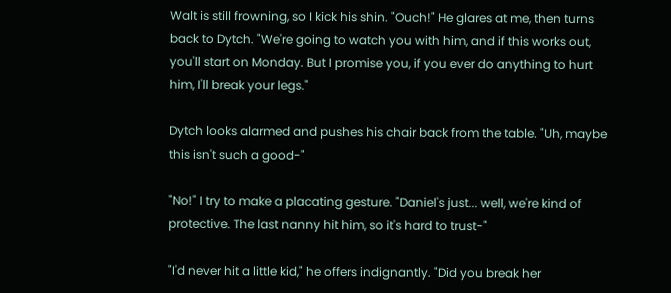Walt is still frowning, so I kick his shin. "Ouch!" He glares at me, then turns back to Dytch. "We're going to watch you with him, and if this works out, you'll start on Monday. But I promise you, if you ever do anything to hurt him, I'll break your legs."

Dytch looks alarmed and pushes his chair back from the table. "Uh, maybe this isn't such a good-"

"No!" I try to make a placating gesture. "Daniel's just... well, we're kind of protective. The last nanny hit him, so it's hard to trust-"

"I'd never hit a little kid," he offers indignantly. "Did you break her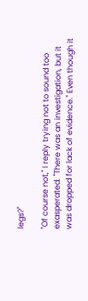legs?"

"Of course not," I reply trying not to sound too exasperated. "There was an investigation, but it was dropped for lack of evidence." Even though it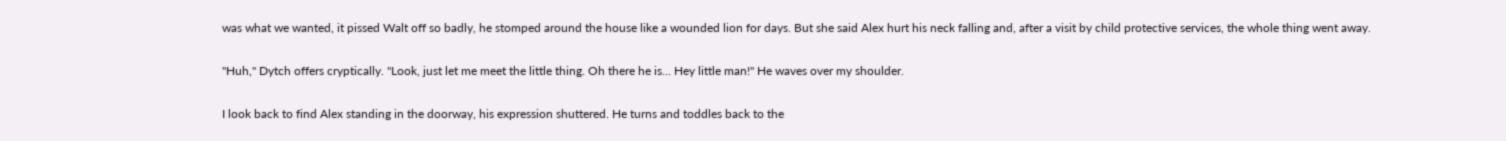was what we wanted, it pissed Walt off so badly, he stomped around the house like a wounded lion for days. But she said Alex hurt his neck falling and, after a visit by child protective services, the whole thing went away.

"Huh," Dytch offers cryptically. "Look, just let me meet the little thing. Oh there he is... Hey little man!" He waves over my shoulder.

I look back to find Alex standing in the doorway, his expression shuttered. He turns and toddles back to the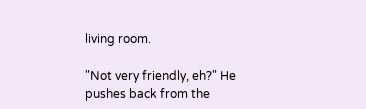living room.

"Not very friendly, eh?" He pushes back from the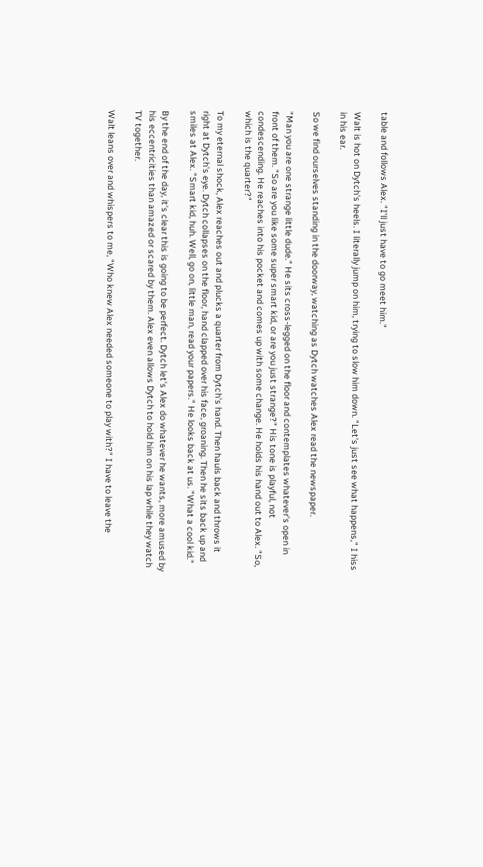table and follows Alex. "I'll just have to go meet him."

Walt is hot on Dytch's heels. I literally jump on him, trying to slow him down. "Let's just see what happens," I hiss in his ear.

So we find ourselves standing in the doorway, watching as Dytch watches Alex read the newspaper.

"Man you are one strange little dude." He sits cross-legged on the floor and contemplates whatever's open in front of them. "So are you like some super smart kid, or are you just strange?" His tone is playful, not condescending. He reaches into his pocket and comes up with some change. He holds his hand out to Alex. "So, which is the quarter?"

To my eternal shock, Alex reaches out and plucks a quarter from Dytch's hand. Then hauls back and throws it right at Dytch's eye. Dytch collapses on the floor, hand clapped over his face, groaning. Then he sits back up and smiles at Alex. "Smart kid, huh. Well, go on, little man, read your papers." He looks back at us. "What a cool kid."

By the end of the day, it's clear this is going to be perfect. Dytch let's Alex do whatever he wants, more amused by his eccentricities than amazed or scared by them. Alex even allows Dytch to hold him on his lap while they watch TV together.

Walt leans over and whispers to me, "Who knew Alex needed someone to play with?" I have to leave the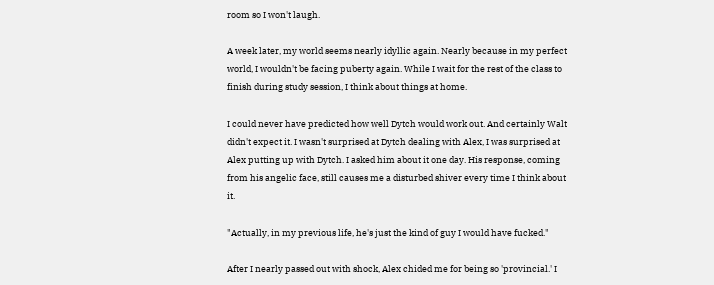room so I won't laugh.

A week later, my world seems nearly idyllic again. Nearly because in my perfect world, I wouldn't be facing puberty again. While I wait for the rest of the class to finish during study session, I think about things at home.

I could never have predicted how well Dytch would work out. And certainly Walt didn't expect it. I wasn't surprised at Dytch dealing with Alex, I was surprised at Alex putting up with Dytch. I asked him about it one day. His response, coming from his angelic face, still causes me a disturbed shiver every time I think about it.

"Actually, in my previous life, he's just the kind of guy I would have fucked."

After I nearly passed out with shock, Alex chided me for being so 'provincial.' I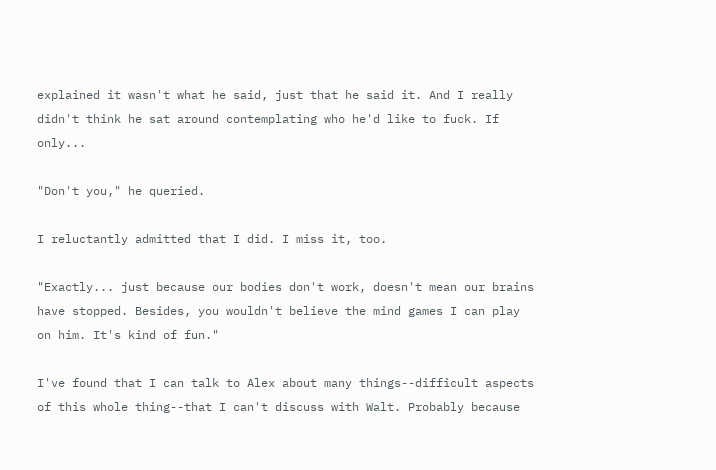explained it wasn't what he said, just that he said it. And I really didn't think he sat around contemplating who he'd like to fuck. If only...

"Don't you," he queried.

I reluctantly admitted that I did. I miss it, too.

"Exactly... just because our bodies don't work, doesn't mean our brains have stopped. Besides, you wouldn't believe the mind games I can play on him. It's kind of fun."

I've found that I can talk to Alex about many things--difficult aspects of this whole thing--that I can't discuss with Walt. Probably because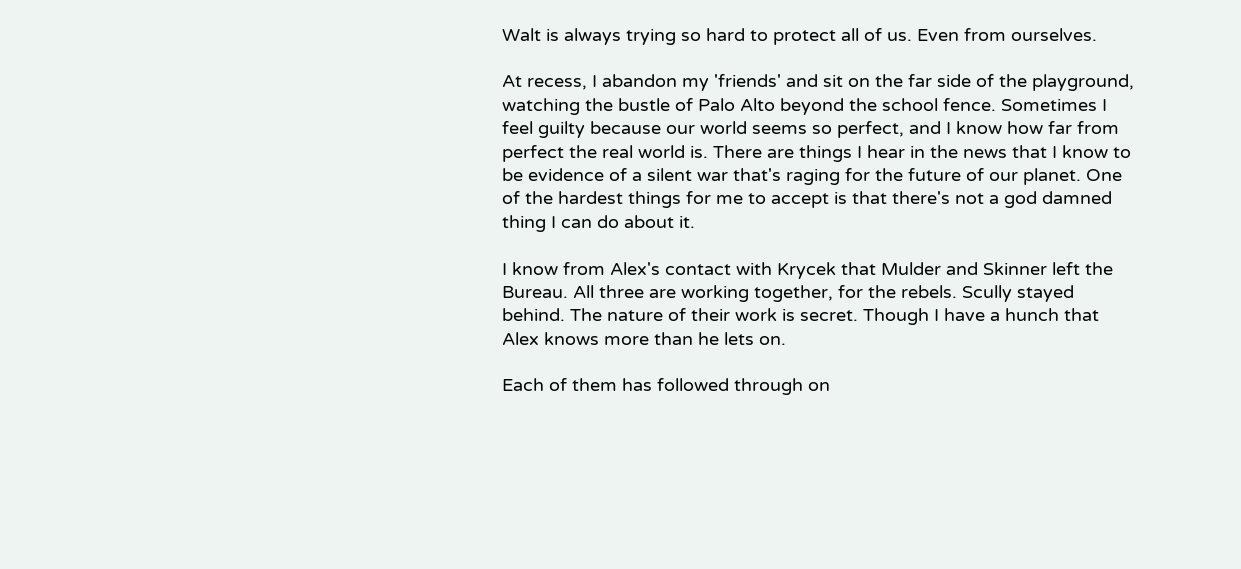Walt is always trying so hard to protect all of us. Even from ourselves.

At recess, I abandon my 'friends' and sit on the far side of the playground, watching the bustle of Palo Alto beyond the school fence. Sometimes I feel guilty because our world seems so perfect, and I know how far from perfect the real world is. There are things I hear in the news that I know to be evidence of a silent war that's raging for the future of our planet. One of the hardest things for me to accept is that there's not a god damned thing I can do about it.

I know from Alex's contact with Krycek that Mulder and Skinner left the Bureau. All three are working together, for the rebels. Scully stayed behind. The nature of their work is secret. Though I have a hunch that Alex knows more than he lets on.

Each of them has followed through on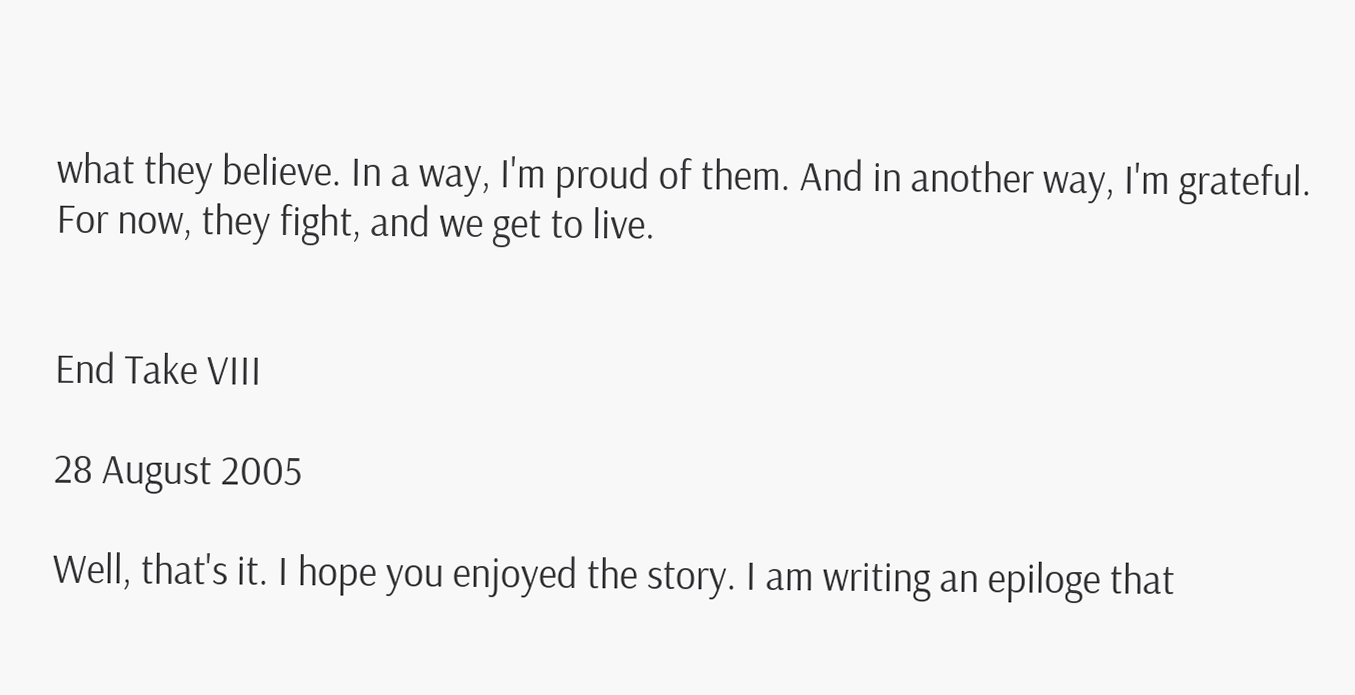what they believe. In a way, I'm proud of them. And in another way, I'm grateful. For now, they fight, and we get to live.


End Take VIII

28 August 2005

Well, that's it. I hope you enjoyed the story. I am writing an epiloge that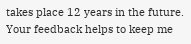takes place 12 years in the future. Your feedback helps to keep me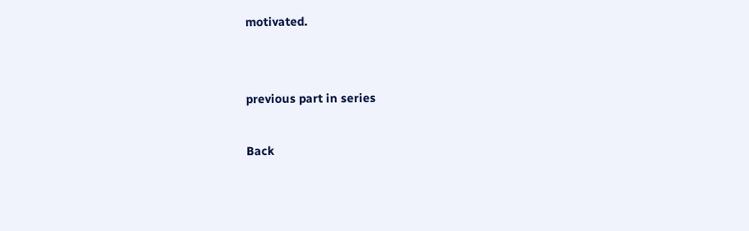motivated.


previous part in series

Back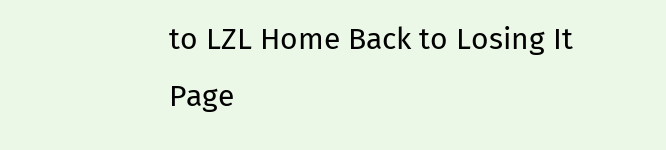to LZL Home Back to Losing It Page